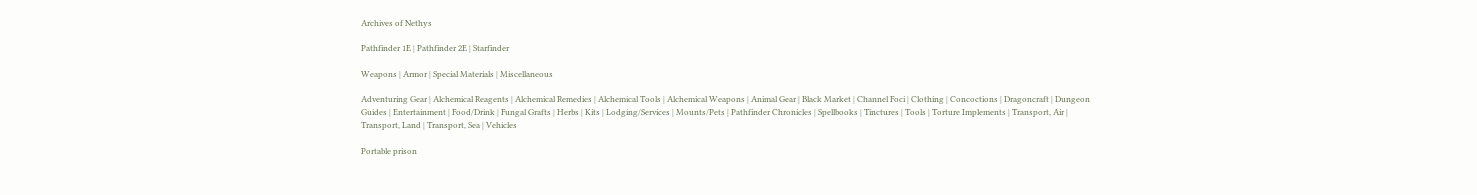Archives of Nethys

Pathfinder 1E | Pathfinder 2E | Starfinder

Weapons | Armor | Special Materials | Miscellaneous

Adventuring Gear | Alchemical Reagents | Alchemical Remedies | Alchemical Tools | Alchemical Weapons | Animal Gear | Black Market | Channel Foci | Clothing | Concoctions | Dragoncraft | Dungeon Guides | Entertainment | Food/Drink | Fungal Grafts | Herbs | Kits | Lodging/Services | Mounts/Pets | Pathfinder Chronicles | Spellbooks | Tinctures | Tools | Torture Implements | Transport, Air | Transport, Land | Transport, Sea | Vehicles

Portable prison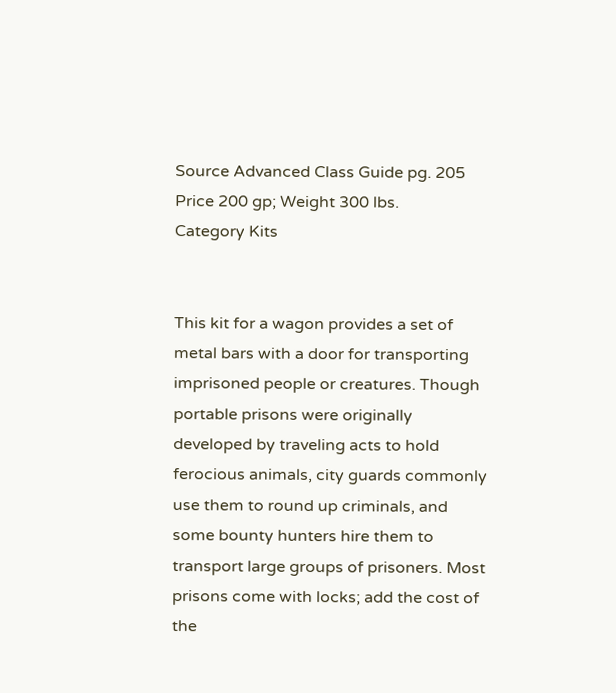Source Advanced Class Guide pg. 205
Price 200 gp; Weight 300 lbs.
Category Kits


This kit for a wagon provides a set of metal bars with a door for transporting imprisoned people or creatures. Though portable prisons were originally developed by traveling acts to hold ferocious animals, city guards commonly use them to round up criminals, and some bounty hunters hire them to transport large groups of prisoners. Most prisons come with locks; add the cost of the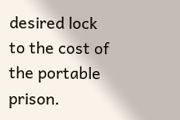desired lock to the cost of the portable prison.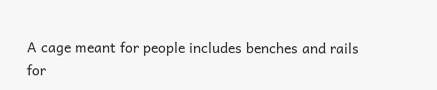A cage meant for people includes benches and rails for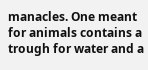manacles. One meant for animals contains a trough for water and a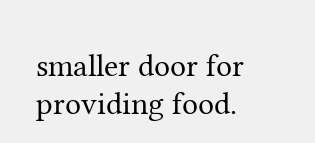smaller door for providing food.